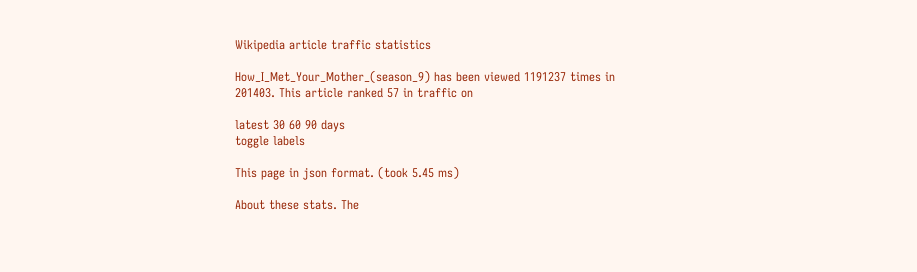Wikipedia article traffic statistics

How_I_Met_Your_Mother_(season_9) has been viewed 1191237 times in 201403. This article ranked 57 in traffic on

latest 30 60 90 days
toggle labels

This page in json format. (took 5.45 ms)

About these stats. The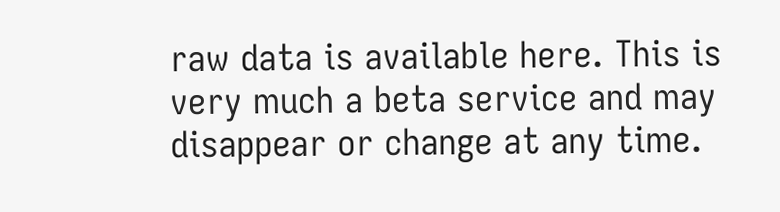raw data is available here. This is very much a beta service and may disappear or change at any time.